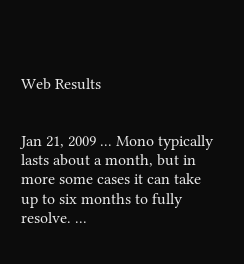Web Results


Jan 21, 2009 ... Mono typically lasts about a month, but in more some cases it can take up to six months to fully resolve. ...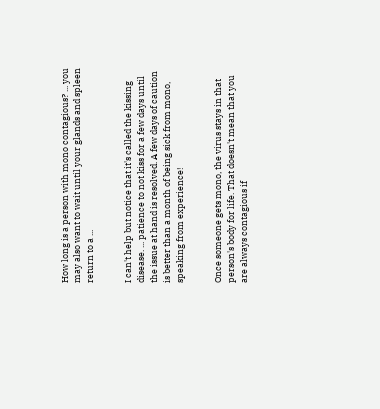How long is a person with mono contagious? ... you may also want to wait until your glands and spleen return to a ...


I can't help but notice that it's called the kissing disease. ... patience to not kiss for a few days until the issue at hand is resolved. A few days of caution is better than a month of being sick from mono, speaking from experience!


Once someone gets mono, the virus stays in that person's body for life. That doesn't mean that you are always contagious if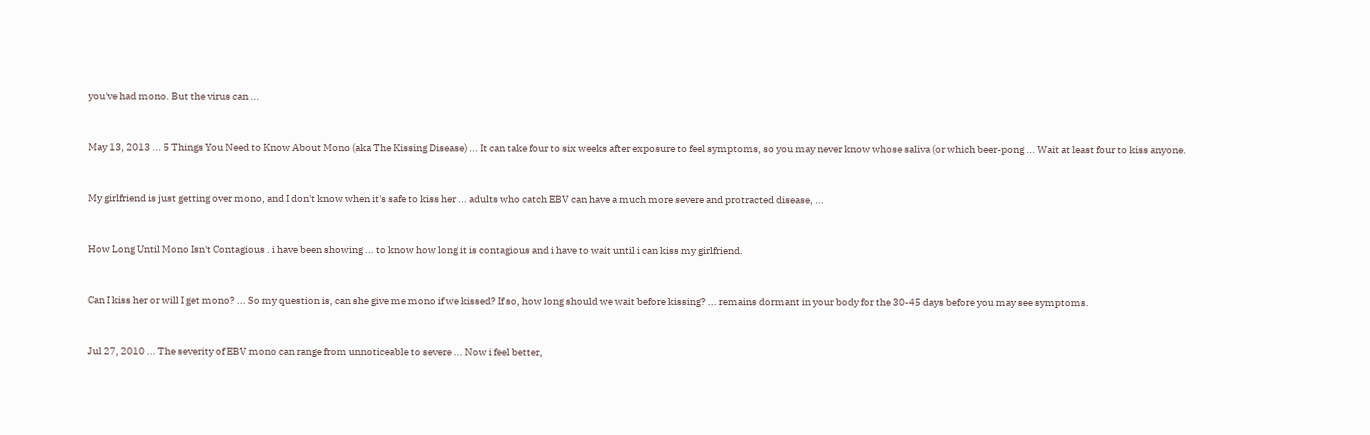you've had mono. But the virus can ...


May 13, 2013 ... 5 Things You Need to Know About Mono (aka The Kissing Disease) ... It can take four to six weeks after exposure to feel symptoms, so you may never know whose saliva (or which beer-pong ... Wait at least four to kiss anyone.


My girlfriend is just getting over mono, and I don't know when it's safe to kiss her ... adults who catch EBV can have a much more severe and protracted disease, ...


How Long Until Mono Isn't Contagious . i have been showing ... to know how long it is contagious and i have to wait until i can kiss my girlfriend.


Can I kiss her or will I get mono? ... So my question is, can she give me mono if we kissed? If so, how long should we wait before kissing? ... remains dormant in your body for the 30-45 days before you may see symptoms.


Jul 27, 2010 ... The severity of EBV mono can range from unnoticeable to severe ... Now i feel better,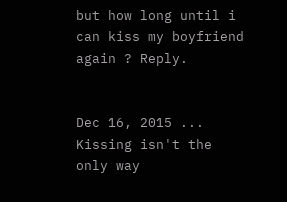but how long until i can kiss my boyfriend again ? Reply.


Dec 16, 2015 ... Kissing isn't the only way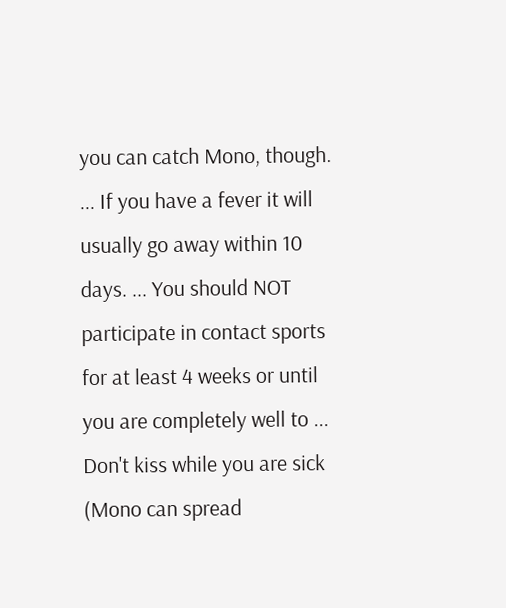you can catch Mono, though. ... If you have a fever it will usually go away within 10 days. ... You should NOT participate in contact sports for at least 4 weeks or until you are completely well to ... Don't kiss while you are sick (Mono can spread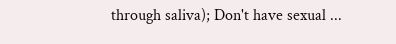through saliva); Don't have sexual ...